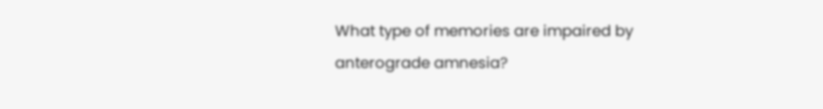What type of memories are impaired by anterograde amnesia?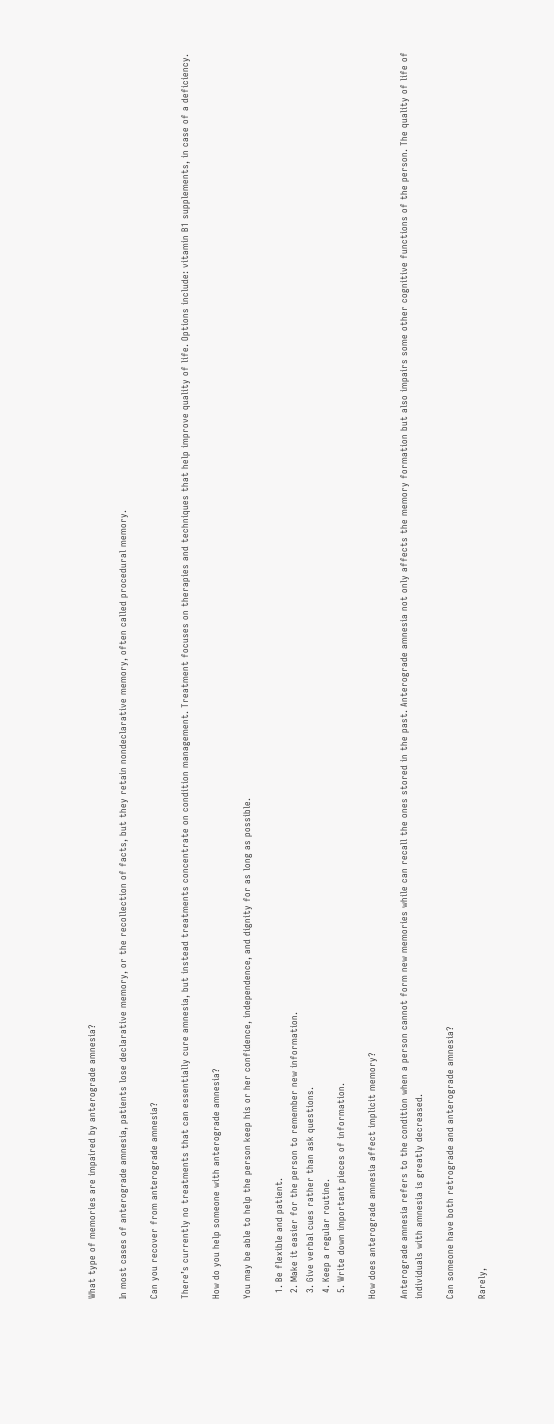What type of memories are impaired by anterograde amnesia?

In most cases of anterograde amnesia, patients lose declarative memory, or the recollection of facts, but they retain nondeclarative memory, often called procedural memory.

Can you recover from anterograde amnesia?

There’s currently no treatments that can essentially cure amnesia, but instead treatments concentrate on condition management. Treatment focuses on therapies and techniques that help improve quality of life. Options include: vitamin B1 supplements, in case of a deficiency.

How do you help someone with anterograde amnesia?

You may be able to help the person keep his or her confidence, independence, and dignity for as long as possible.

  1. Be flexible and patient.
  2. Make it easier for the person to remember new information.
  3. Give verbal cues rather than ask questions.
  4. Keep a regular routine.
  5. Write down important pieces of information.

How does anterograde amnesia affect implicit memory?

Anterograde amnesia refers to the condition when a person cannot form new memories while can recall the ones stored in the past. Anterograde amnesia not only affects the memory formation but also impairs some other cognitive functions of the person. The quality of life of individuals with amnesia is greatly decreased.

Can someone have both retrograde and anterograde amnesia?

Rarely,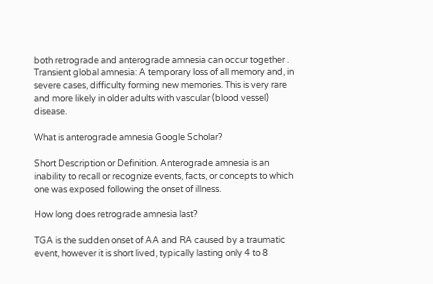both retrograde and anterograde amnesia can occur together . Transient global amnesia: A temporary loss of all memory and, in severe cases, difficulty forming new memories. This is very rare and more likely in older adults with vascular (blood vessel) disease.

What is anterograde amnesia Google Scholar?

Short Description or Definition. Anterograde amnesia is an inability to recall or recognize events, facts, or concepts to which one was exposed following the onset of illness.

How long does retrograde amnesia last?

TGA is the sudden onset of AA and RA caused by a traumatic event, however it is short lived, typically lasting only 4 to 8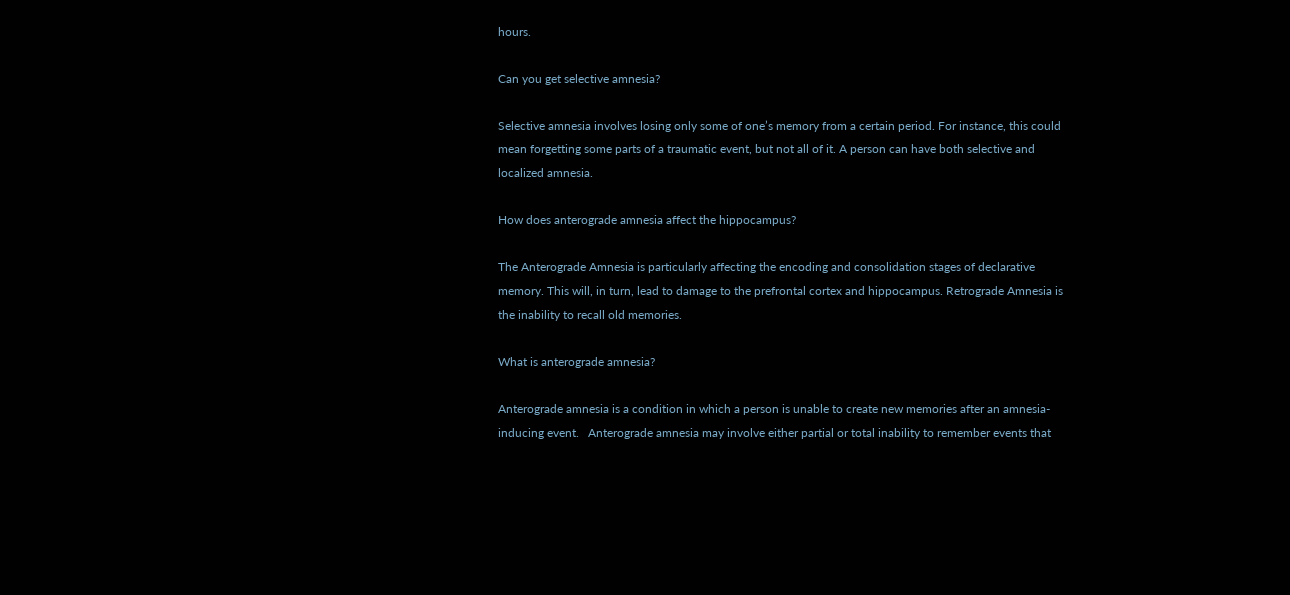hours.

Can you get selective amnesia?

Selective amnesia involves losing only some of one’s memory from a certain period. For instance, this could mean forgetting some parts of a traumatic event, but not all of it. A person can have both selective and localized amnesia.

How does anterograde amnesia affect the hippocampus?

The Anterograde Amnesia is particularly affecting the encoding and consolidation stages of declarative memory. This will, in turn, lead to damage to the prefrontal cortex and hippocampus. Retrograde Amnesia is the inability to recall old memories.

What is anterograde amnesia?

Anterograde amnesia is a condition in which a person is unable to create new memories after an amnesia-inducing event.   Anterograde amnesia may involve either partial or total inability to remember events that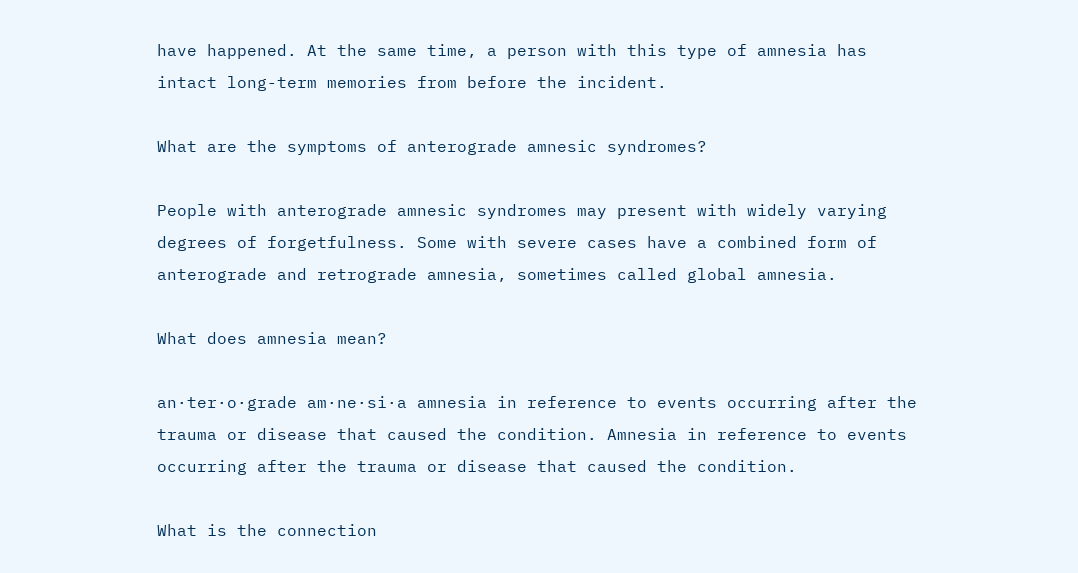have happened. At the same time, a person with this type of amnesia has intact long-term memories from before the incident.

What are the symptoms of anterograde amnesic syndromes?

People with anterograde amnesic syndromes may present with widely varying degrees of forgetfulness. Some with severe cases have a combined form of anterograde and retrograde amnesia, sometimes called global amnesia.

What does amnesia mean?

an·ter·o·grade am·ne·si·a amnesia in reference to events occurring after the trauma or disease that caused the condition. Amnesia in reference to events occurring after the trauma or disease that caused the condition.

What is the connection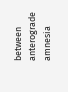between anterograde amnesia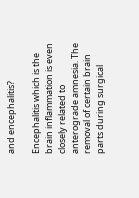and encephalitis?

Encephalitis which is the brain inflammation is even closely related to anterograde amnesia. The removal of certain brain parts during surgical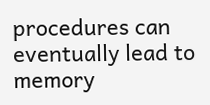procedures can eventually lead to memory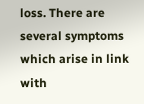loss. There are several symptoms which arise in link with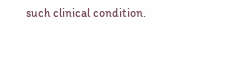such clinical condition.